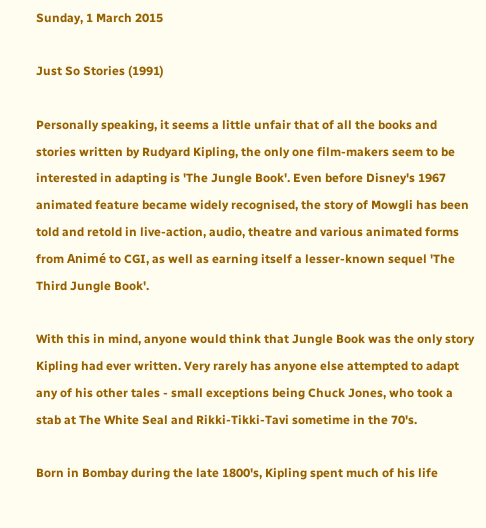Sunday, 1 March 2015

Just So Stories (1991)

Personally speaking, it seems a little unfair that of all the books and stories written by Rudyard Kipling, the only one film-makers seem to be interested in adapting is 'The Jungle Book'. Even before Disney's 1967 animated feature became widely recognised, the story of Mowgli has been told and retold in live-action, audio, theatre and various animated forms from Animé to CGI, as well as earning itself a lesser-known sequel 'The Third Jungle Book'.

With this in mind, anyone would think that Jungle Book was the only story Kipling had ever written. Very rarely has anyone else attempted to adapt any of his other tales - small exceptions being Chuck Jones, who took a stab at The White Seal and Rikki-Tikki-Tavi sometime in the 70's.

Born in Bombay during the late 1800's, Kipling spent much of his life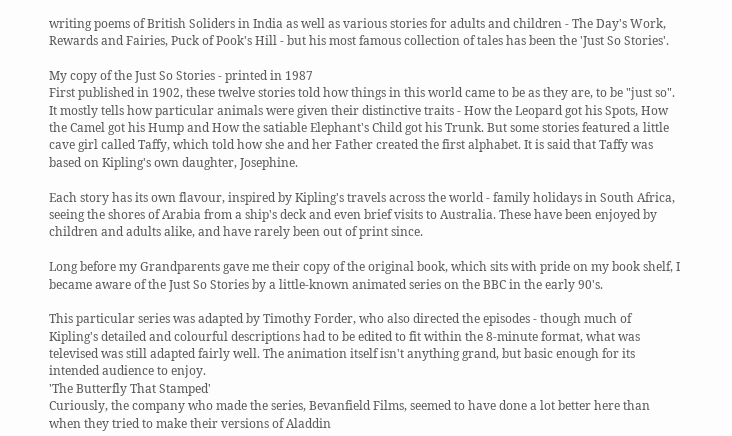writing poems of British Soliders in India as well as various stories for adults and children - The Day's Work, Rewards and Fairies, Puck of Pook's Hill - but his most famous collection of tales has been the 'Just So Stories'.

My copy of the Just So Stories - printed in 1987
First published in 1902, these twelve stories told how things in this world came to be as they are, to be "just so". It mostly tells how particular animals were given their distinctive traits - How the Leopard got his Spots, How the Camel got his Hump and How the satiable Elephant's Child got his Trunk. But some stories featured a little cave girl called Taffy, which told how she and her Father created the first alphabet. It is said that Taffy was based on Kipling's own daughter, Josephine.

Each story has its own flavour, inspired by Kipling's travels across the world - family holidays in South Africa, seeing the shores of Arabia from a ship's deck and even brief visits to Australia. These have been enjoyed by children and adults alike, and have rarely been out of print since.

Long before my Grandparents gave me their copy of the original book, which sits with pride on my book shelf, I became aware of the Just So Stories by a little-known animated series on the BBC in the early 90's.

This particular series was adapted by Timothy Forder, who also directed the episodes - though much of Kipling's detailed and colourful descriptions had to be edited to fit within the 8-minute format, what was televised was still adapted fairly well. The animation itself isn't anything grand, but basic enough for its intended audience to enjoy.
'The Butterfly That Stamped'
Curiously, the company who made the series, Bevanfield Films, seemed to have done a lot better here than when they tried to make their versions of Aladdin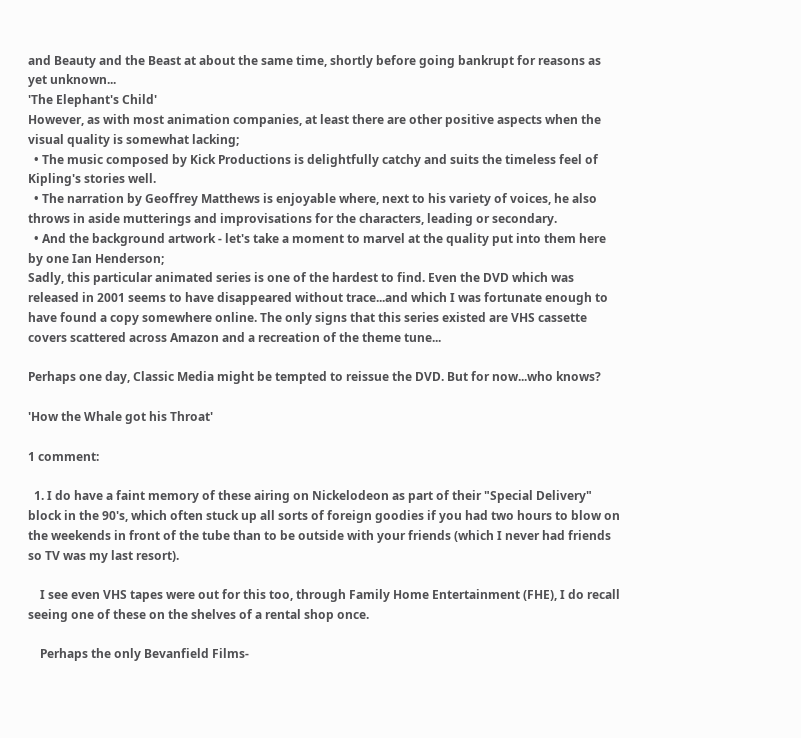and Beauty and the Beast at about the same time, shortly before going bankrupt for reasons as yet unknown...
'The Elephant's Child'
However, as with most animation companies, at least there are other positive aspects when the visual quality is somewhat lacking;
  • The music composed by Kick Productions is delightfully catchy and suits the timeless feel of Kipling's stories well.
  • The narration by Geoffrey Matthews is enjoyable where, next to his variety of voices, he also throws in aside mutterings and improvisations for the characters, leading or secondary.
  • And the background artwork - let's take a moment to marvel at the quality put into them here by one Ian Henderson;
Sadly, this particular animated series is one of the hardest to find. Even the DVD which was released in 2001 seems to have disappeared without trace...and which I was fortunate enough to have found a copy somewhere online. The only signs that this series existed are VHS cassette covers scattered across Amazon and a recreation of the theme tune...

Perhaps one day, Classic Media might be tempted to reissue the DVD. But for now...who knows?

'How the Whale got his Throat'

1 comment:

  1. I do have a faint memory of these airing on Nickelodeon as part of their "Special Delivery" block in the 90's, which often stuck up all sorts of foreign goodies if you had two hours to blow on the weekends in front of the tube than to be outside with your friends (which I never had friends so TV was my last resort).

    I see even VHS tapes were out for this too, through Family Home Entertainment (FHE), I do recall seeing one of these on the shelves of a rental shop once.

    Perhaps the only Bevanfield Films-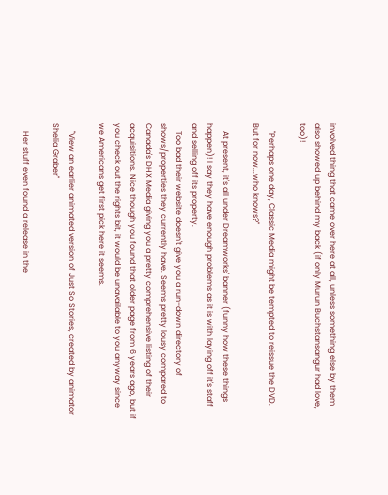involved thing that came over here at all, unless something else by them also showed up behind my back (if only Murun Buchstansangur had love, too)!

    "Perhaps one day, Classic Media might be tempted to reissue the DVD. But for now...who knows?"

    At present, it's all under Dreamworks' banner (funny how these things happen)! I say they have enough problems as it is with laying off it's staff and selling off its property.
    Too bad their website doesn't give you a run-down directory of shows/properties they currently have. Seems pretty lousy compared to Canada's DHX Media giving you a pretty comprehensive listing of their acquisitions. Nice though you found that older page from 6 years ago, but if you check out the rights bit, it would be unavailable to you anyway since we Americans get first pick here it seems.

    "View an earlier animated version of Just So Stories, created by animator Shelia Graber"

    Her stuff even found a release in the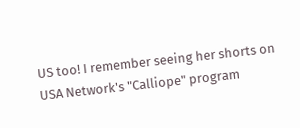US too! I remember seeing her shorts on USA Network's "Calliope" program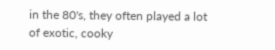in the 80's, they often played a lot of exotic, cooky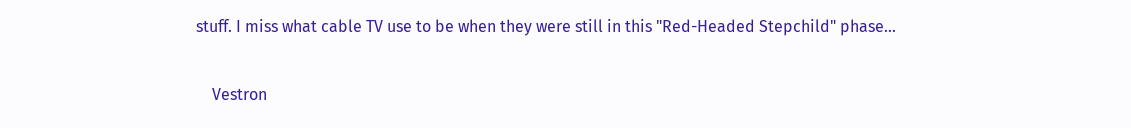stuff. I miss what cable TV use to be when they were still in this "Red-Headed Stepchild" phase...

    Vestron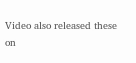Video also released these on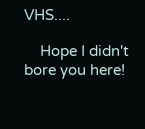VHS....

    Hope I didn't bore you here!